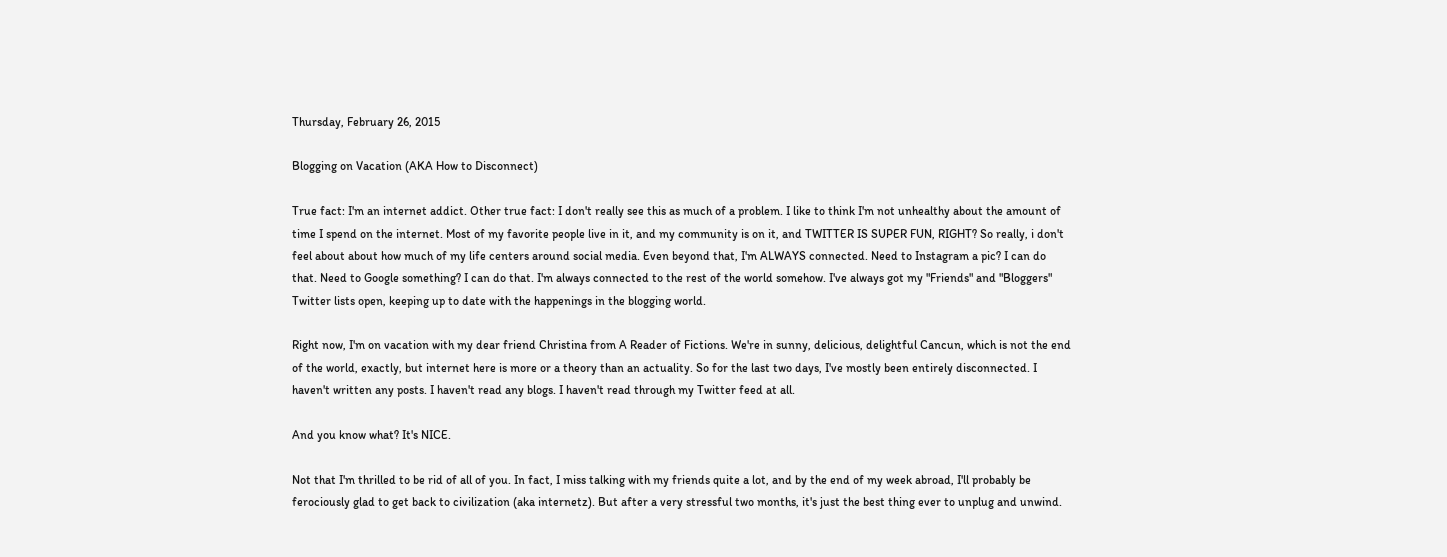Thursday, February 26, 2015

Blogging on Vacation (AKA How to Disconnect)

True fact: I'm an internet addict. Other true fact: I don't really see this as much of a problem. I like to think I'm not unhealthy about the amount of time I spend on the internet. Most of my favorite people live in it, and my community is on it, and TWITTER IS SUPER FUN, RIGHT? So really, i don't feel about about how much of my life centers around social media. Even beyond that, I'm ALWAYS connected. Need to Instagram a pic? I can do that. Need to Google something? I can do that. I'm always connected to the rest of the world somehow. I've always got my "Friends" and "Bloggers" Twitter lists open, keeping up to date with the happenings in the blogging world.

Right now, I'm on vacation with my dear friend Christina from A Reader of Fictions. We're in sunny, delicious, delightful Cancun, which is not the end of the world, exactly, but internet here is more or a theory than an actuality. So for the last two days, I've mostly been entirely disconnected. I haven't written any posts. I haven't read any blogs. I haven't read through my Twitter feed at all.

And you know what? It's NICE.

Not that I'm thrilled to be rid of all of you. In fact, I miss talking with my friends quite a lot, and by the end of my week abroad, I'll probably be ferociously glad to get back to civilization (aka internetz). But after a very stressful two months, it's just the best thing ever to unplug and unwind.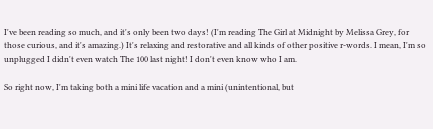I've been reading so much, and it's only been two days! (I'm reading The Girl at Midnight by Melissa Grey, for those curious, and it's amazing.) It's relaxing and restorative and all kinds of other positive r-words. I mean, I'm so unplugged I didn't even watch The 100 last night! I don't even know who I am.

So right now, I'm taking both a mini life vacation and a mini (unintentional, but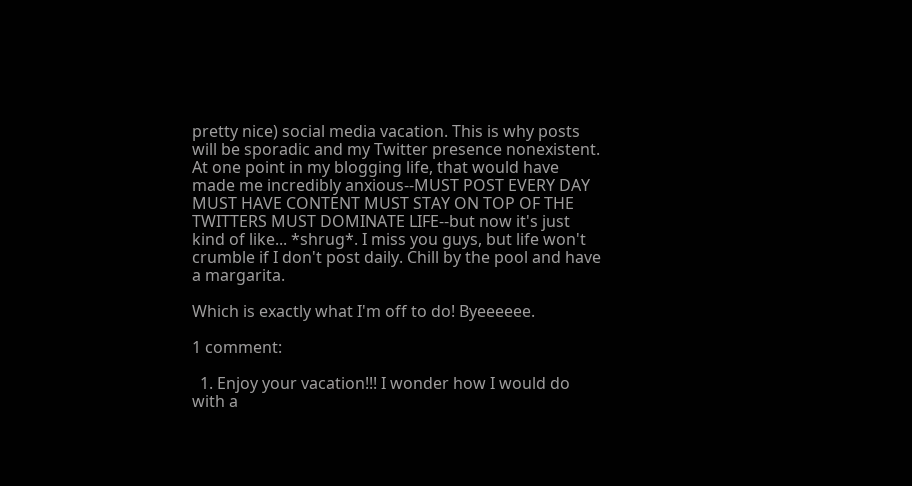pretty nice) social media vacation. This is why posts will be sporadic and my Twitter presence nonexistent. At one point in my blogging life, that would have made me incredibly anxious--MUST POST EVERY DAY MUST HAVE CONTENT MUST STAY ON TOP OF THE TWITTERS MUST DOMINATE LIFE--but now it's just kind of like... *shrug*. I miss you guys, but life won't crumble if I don't post daily. Chill by the pool and have a margarita.

Which is exactly what I'm off to do! Byeeeeee.

1 comment:

  1. Enjoy your vacation!!! I wonder how I would do with a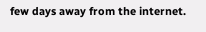few days away from the internet.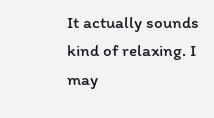It actually sounds kind of relaxing. I may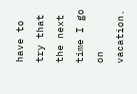have to try that the next time I go on vacation.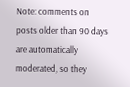Note: comments on posts older than 90 days are automatically moderated, so they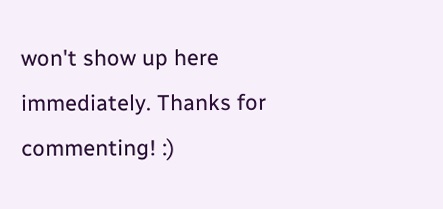won't show up here immediately. Thanks for commenting! :)